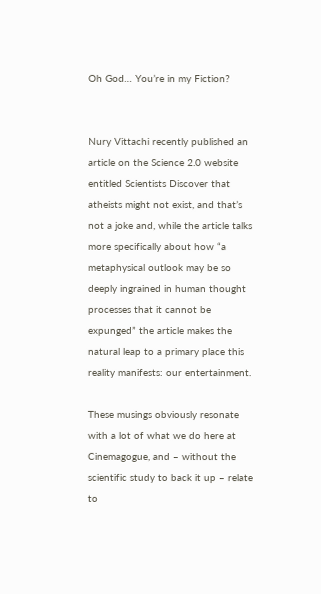Oh God… You’re in my Fiction?


Nury Vittachi recently published an article on the Science 2.0 website entitled Scientists Discover that atheists might not exist, and that’s not a joke and, while the article talks more specifically about how “a metaphysical outlook may be so deeply ingrained in human thought processes that it cannot be expunged” the article makes the natural leap to a primary place this reality manifests: our entertainment.

These musings obviously resonate with a lot of what we do here at Cinemagogue, and – without the scientific study to back it up – relate to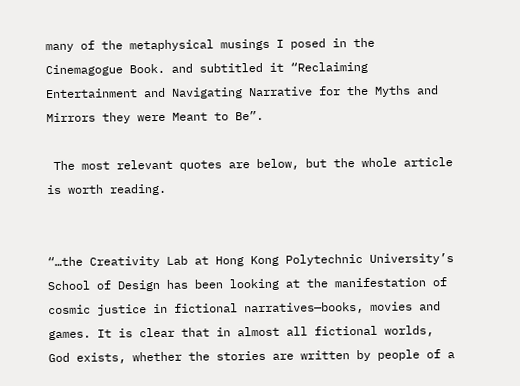many of the metaphysical musings I posed in the Cinemagogue Book. and subtitled it “Reclaiming Entertainment and Navigating Narrative for the Myths and Mirrors they were Meant to Be”.

 The most relevant quotes are below, but the whole article is worth reading.


“…the Creativity Lab at Hong Kong Polytechnic University’s School of Design has been looking at the manifestation of cosmic justice in fictional narratives—books, movies and games. It is clear that in almost all fictional worlds, God exists, whether the stories are written by people of a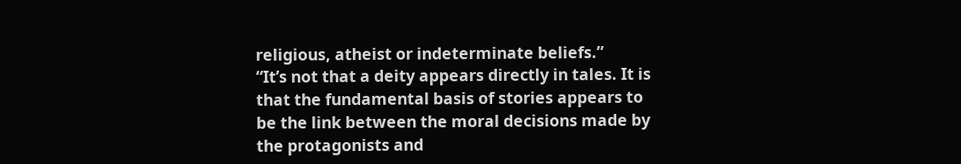religious, atheist or indeterminate beliefs.”
“It’s not that a deity appears directly in tales. It is that the fundamental basis of stories appears to be the link between the moral decisions made by the protagonists and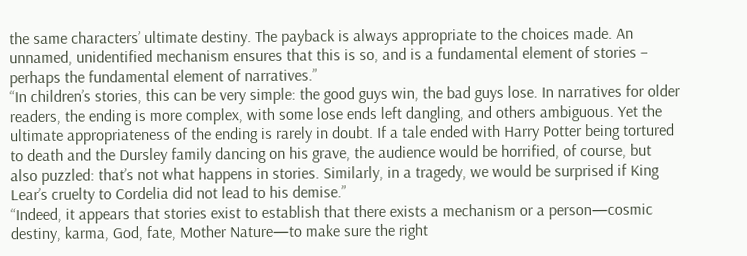the same characters’ ultimate destiny. The payback is always appropriate to the choices made. An unnamed, unidentified mechanism ensures that this is so, and is a fundamental element of stories –  perhaps the fundamental element of narratives.”
“In children’s stories, this can be very simple: the good guys win, the bad guys lose. In narratives for older readers, the ending is more complex, with some lose ends left dangling, and others ambiguous. Yet the ultimate appropriateness of the ending is rarely in doubt. If a tale ended with Harry Potter being tortured to death and the Dursley family dancing on his grave, the audience would be horrified, of course, but also puzzled: that’s not what happens in stories. Similarly, in a tragedy, we would be surprised if King Lear’s cruelty to Cordelia did not lead to his demise.”
“Indeed, it appears that stories exist to establish that there exists a mechanism or a person—cosmic destiny, karma, God, fate, Mother Nature—to make sure the right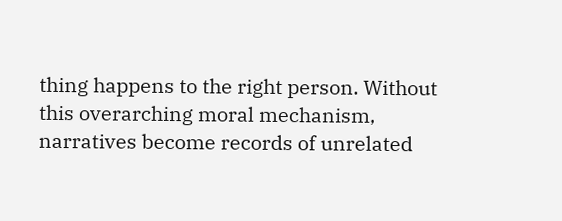thing happens to the right person. Without this overarching moral mechanism, narratives become records of unrelated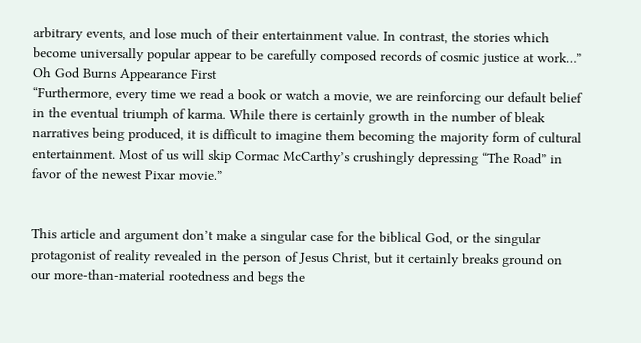arbitrary events, and lose much of their entertainment value. In contrast, the stories which become universally popular appear to be carefully composed records of cosmic justice at work…”
Oh God Burns Appearance First
“Furthermore, every time we read a book or watch a movie, we are reinforcing our default belief in the eventual triumph of karma. While there is certainly growth in the number of bleak narratives being produced, it is difficult to imagine them becoming the majority form of cultural entertainment. Most of us will skip Cormac McCarthy’s crushingly depressing “The Road” in favor of the newest Pixar movie.”


This article and argument don’t make a singular case for the biblical God, or the singular protagonist of reality revealed in the person of Jesus Christ, but it certainly breaks ground on our more-than-material rootedness and begs the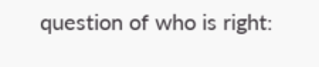question of who is right: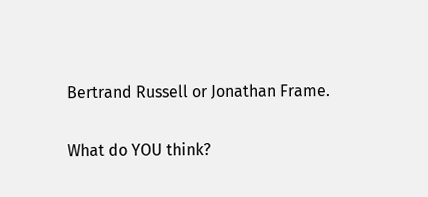Bertrand Russell or Jonathan Frame.

What do YOU think?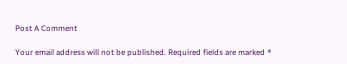Post A Comment

Your email address will not be published. Required fields are marked *